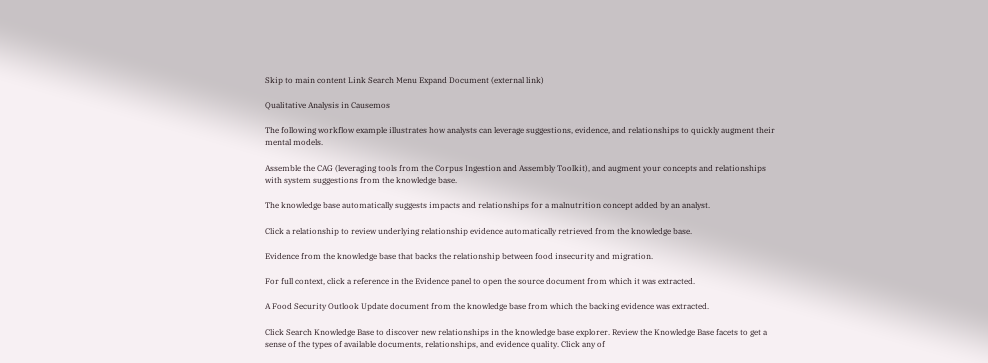Skip to main content Link Search Menu Expand Document (external link)

Qualitative Analysis in Causemos

The following workflow example illustrates how analysts can leverage suggestions, evidence, and relationships to quickly augment their mental models.

Assemble the CAG (leveraging tools from the Corpus Ingestion and Assembly Toolkit), and augment your concepts and relationships with system suggestions from the knowledge base.

The knowledge base automatically suggests impacts and relationships for a malnutrition concept added by an analyst.

Click a relationship to review underlying relationship evidence automatically retrieved from the knowledge base.

Evidence from the knowledge base that backs the relationship between food insecurity and migration.

For full context, click a reference in the Evidence panel to open the source document from which it was extracted.

A Food Security Outlook Update document from the knowledge base from which the backing evidence was extracted.

Click Search Knowledge Base to discover new relationships in the knowledge base explorer. Review the Knowledge Base facets to get a sense of the types of available documents, relationships, and evidence quality. Click any of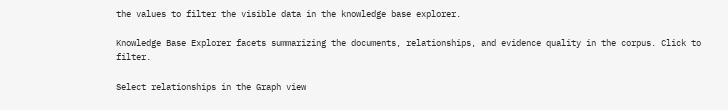the values to filter the visible data in the knowledge base explorer.

Knowledge Base Explorer facets summarizing the documents, relationships, and evidence quality in the corpus. Click to filter.

Select relationships in the Graph view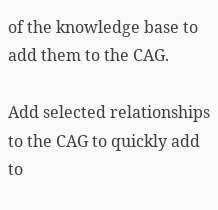of the knowledge base to add them to the CAG.

Add selected relationships to the CAG to quickly add to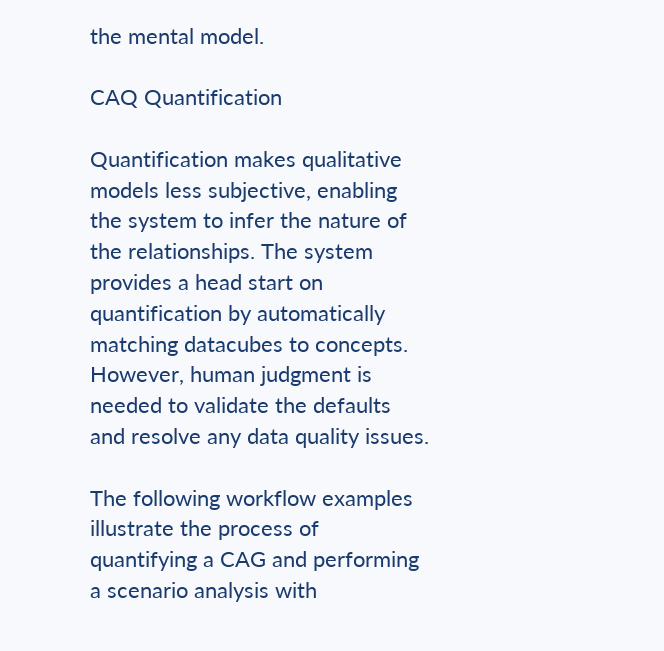the mental model.

CAQ Quantification

Quantification makes qualitative models less subjective, enabling the system to infer the nature of the relationships. The system provides a head start on quantification by automatically matching datacubes to concepts. However, human judgment is needed to validate the defaults and resolve any data quality issues.

The following workflow examples illustrate the process of quantifying a CAG and performing a scenario analysis with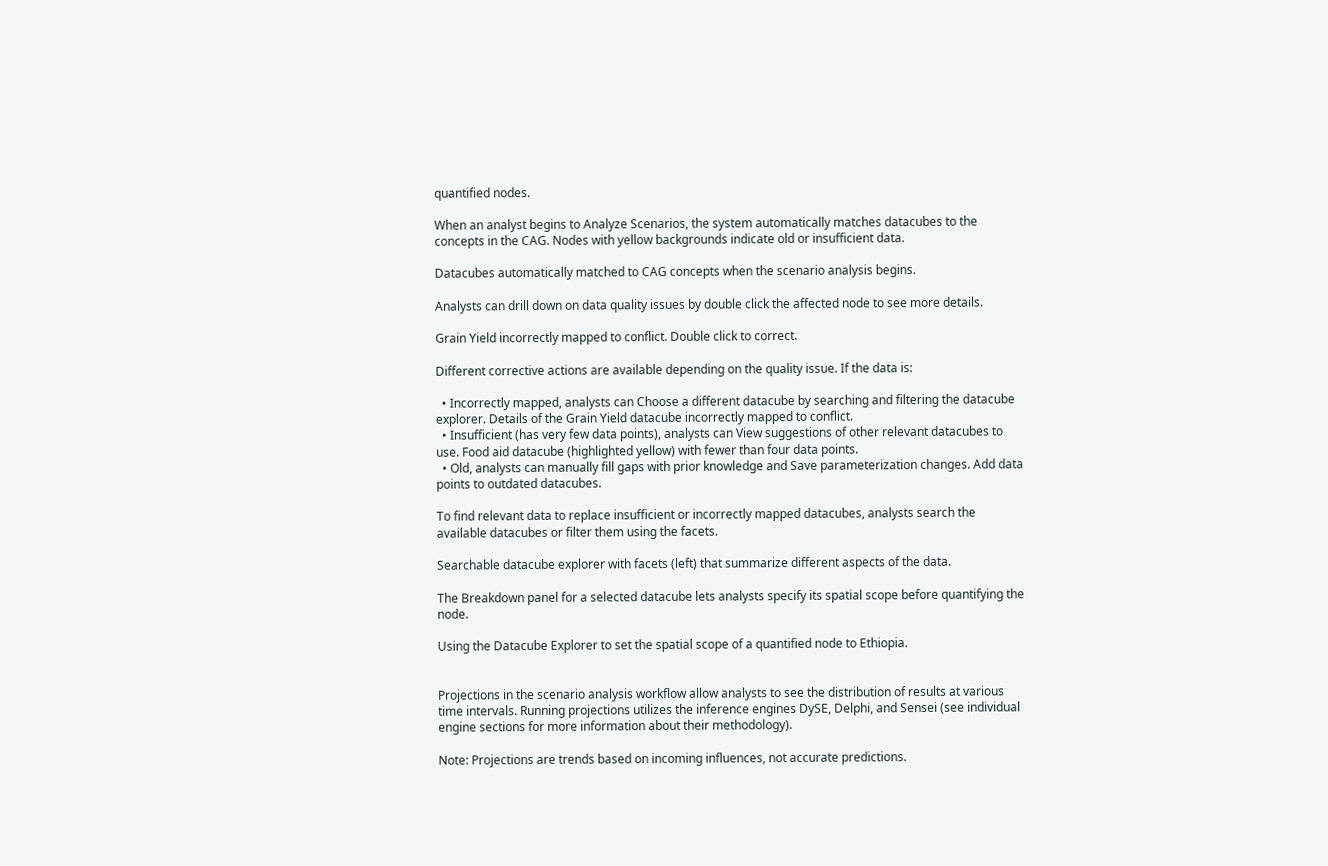quantified nodes.

When an analyst begins to Analyze Scenarios, the system automatically matches datacubes to the concepts in the CAG. Nodes with yellow backgrounds indicate old or insufficient data.

Datacubes automatically matched to CAG concepts when the scenario analysis begins.

Analysts can drill down on data quality issues by double click the affected node to see more details.

Grain Yield incorrectly mapped to conflict. Double click to correct.

Different corrective actions are available depending on the quality issue. If the data is:

  • Incorrectly mapped, analysts can Choose a different datacube by searching and filtering the datacube explorer. Details of the Grain Yield datacube incorrectly mapped to conflict.
  • Insufficient (has very few data points), analysts can View suggestions of other relevant datacubes to use. Food aid datacube (highlighted yellow) with fewer than four data points.
  • Old, analysts can manually fill gaps with prior knowledge and Save parameterization changes. Add data points to outdated datacubes.

To find relevant data to replace insufficient or incorrectly mapped datacubes, analysts search the available datacubes or filter them using the facets.

Searchable datacube explorer with facets (left) that summarize different aspects of the data.

The Breakdown panel for a selected datacube lets analysts specify its spatial scope before quantifying the node.

Using the Datacube Explorer to set the spatial scope of a quantified node to Ethiopia.


Projections in the scenario analysis workflow allow analysts to see the distribution of results at various time intervals. Running projections utilizes the inference engines DySE, Delphi, and Sensei (see individual engine sections for more information about their methodology).

Note: Projections are trends based on incoming influences, not accurate predictions.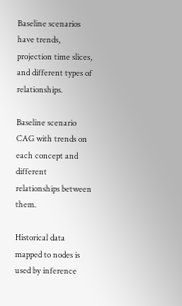Baseline scenarios have trends, projection time slices, and different types of relationships.

Baseline scenario CAG with trends on each concept and different relationships between them.

Historical data mapped to nodes is used by inference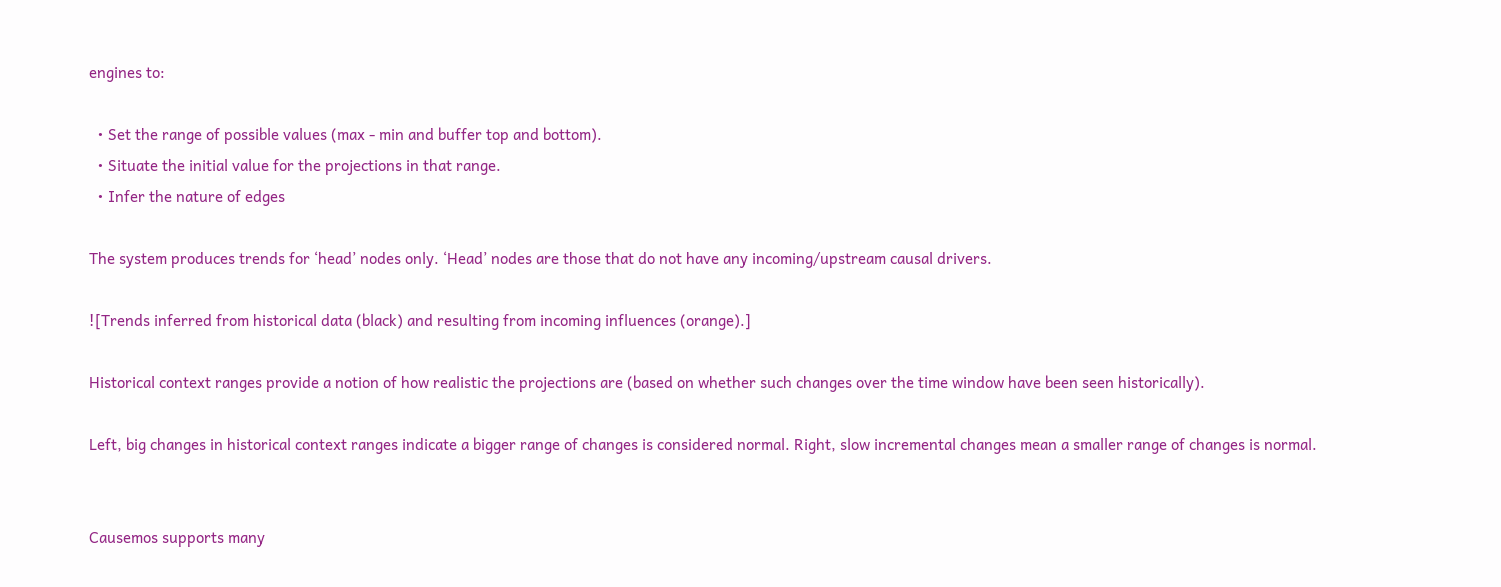engines to:

  • Set the range of possible values (max - min and buffer top and bottom).
  • Situate the initial value for the projections in that range.
  • Infer the nature of edges

The system produces trends for ‘head’ nodes only. ‘Head’ nodes are those that do not have any incoming/upstream causal drivers.

![Trends inferred from historical data (black) and resulting from incoming influences (orange).]

Historical context ranges provide a notion of how realistic the projections are (based on whether such changes over the time window have been seen historically).

Left, big changes in historical context ranges indicate a bigger range of changes is considered normal. Right, slow incremental changes mean a smaller range of changes is normal.


Causemos supports many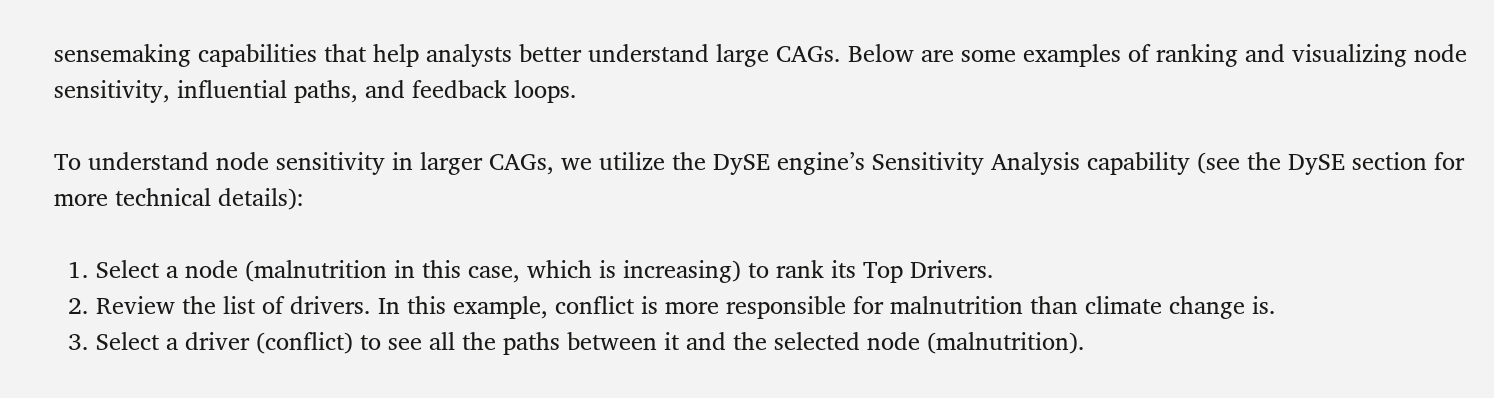sensemaking capabilities that help analysts better understand large CAGs. Below are some examples of ranking and visualizing node sensitivity, influential paths, and feedback loops.

To understand node sensitivity in larger CAGs, we utilize the DySE engine’s Sensitivity Analysis capability (see the DySE section for more technical details):

  1. Select a node (malnutrition in this case, which is increasing) to rank its Top Drivers.
  2. Review the list of drivers. In this example, conflict is more responsible for malnutrition than climate change is.
  3. Select a driver (conflict) to see all the paths between it and the selected node (malnutrition).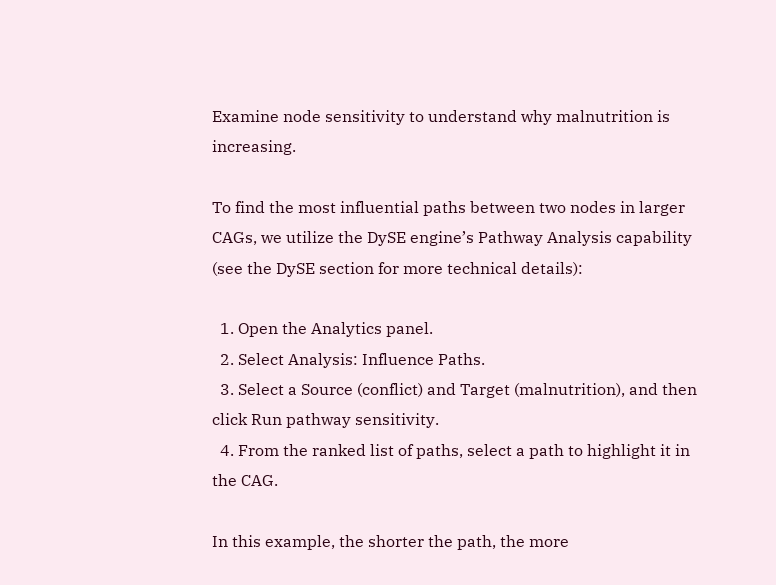Examine node sensitivity to understand why malnutrition is increasing.

To find the most influential paths between two nodes in larger CAGs, we utilize the DySE engine’s Pathway Analysis capability (see the DySE section for more technical details):

  1. Open the Analytics panel.
  2. Select Analysis: Influence Paths.
  3. Select a Source (conflict) and Target (malnutrition), and then click Run pathway sensitivity.
  4. From the ranked list of paths, select a path to highlight it in the CAG.

In this example, the shorter the path, the more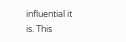influential it is. This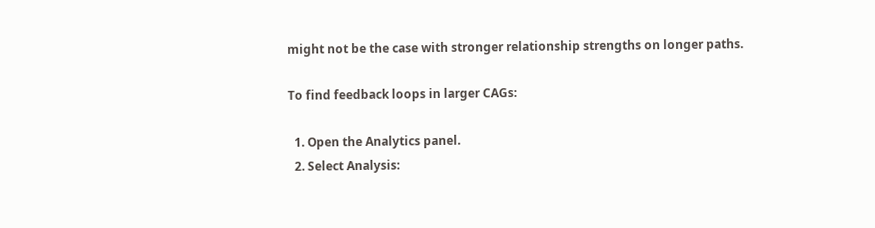might not be the case with stronger relationship strengths on longer paths.

To find feedback loops in larger CAGs:

  1. Open the Analytics panel.
  2. Select Analysis: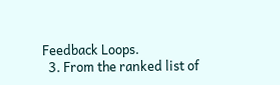Feedback Loops.
  3. From the ranked list of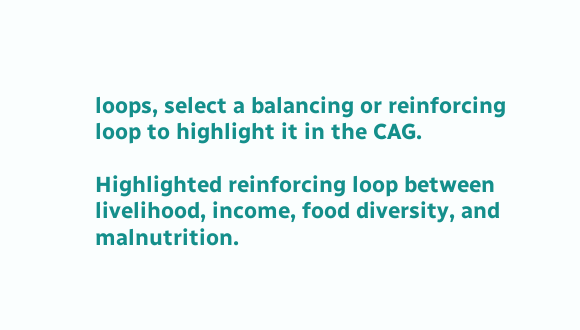loops, select a balancing or reinforcing loop to highlight it in the CAG.

Highlighted reinforcing loop between livelihood, income, food diversity, and malnutrition.